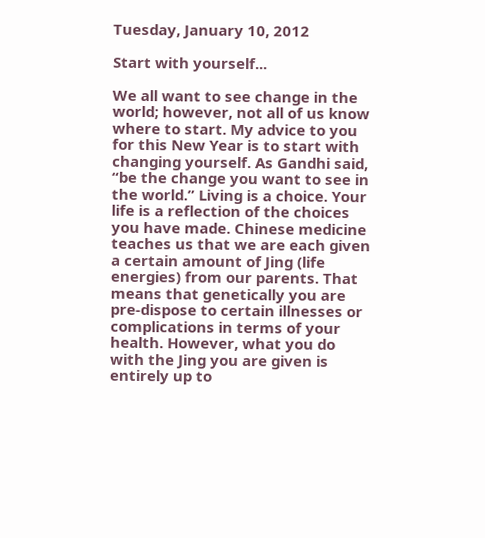Tuesday, January 10, 2012

Start with yourself...

We all want to see change in the world; however, not all of us know where to start. My advice to you for this New Year is to start with changing yourself. As Gandhi said, “be the change you want to see in the world.” Living is a choice. Your life is a reflection of the choices you have made. Chinese medicine teaches us that we are each given a certain amount of Jing (life energies) from our parents. That means that genetically you are pre-dispose to certain illnesses or complications in terms of your health. However, what you do with the Jing you are given is entirely up to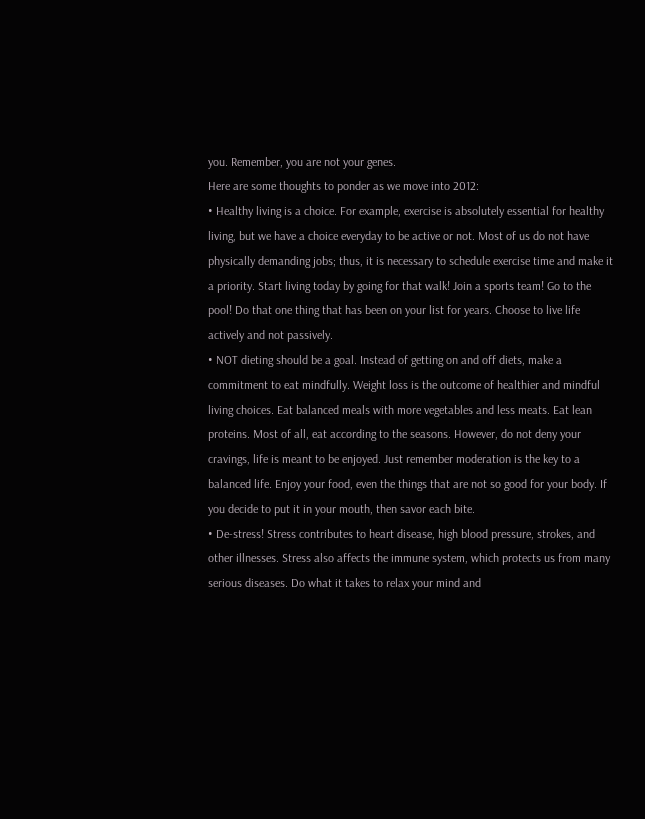you. Remember, you are not your genes.
Here are some thoughts to ponder as we move into 2012:
• Healthy living is a choice. For example, exercise is absolutely essential for healthy living, but we have a choice everyday to be active or not. Most of us do not have physically demanding jobs; thus, it is necessary to schedule exercise time and make it a priority. Start living today by going for that walk! Join a sports team! Go to the pool! Do that one thing that has been on your list for years. Choose to live life actively and not passively.
• NOT dieting should be a goal. Instead of getting on and off diets, make a commitment to eat mindfully. Weight loss is the outcome of healthier and mindful living choices. Eat balanced meals with more vegetables and less meats. Eat lean proteins. Most of all, eat according to the seasons. However, do not deny your cravings, life is meant to be enjoyed. Just remember moderation is the key to a balanced life. Enjoy your food, even the things that are not so good for your body. If you decide to put it in your mouth, then savor each bite.
• De-stress! Stress contributes to heart disease, high blood pressure, strokes, and other illnesses. Stress also affects the immune system, which protects us from many serious diseases. Do what it takes to relax your mind and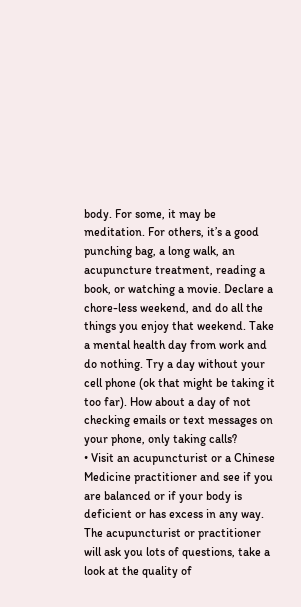body. For some, it may be meditation. For others, it’s a good punching bag, a long walk, an acupuncture treatment, reading a book, or watching a movie. Declare a chore-less weekend, and do all the things you enjoy that weekend. Take a mental health day from work and do nothing. Try a day without your cell phone (ok that might be taking it too far). How about a day of not checking emails or text messages on your phone, only taking calls?
• Visit an acupuncturist or a Chinese Medicine practitioner and see if you are balanced or if your body is deficient or has excess in any way. The acupuncturist or practitioner will ask you lots of questions, take a look at the quality of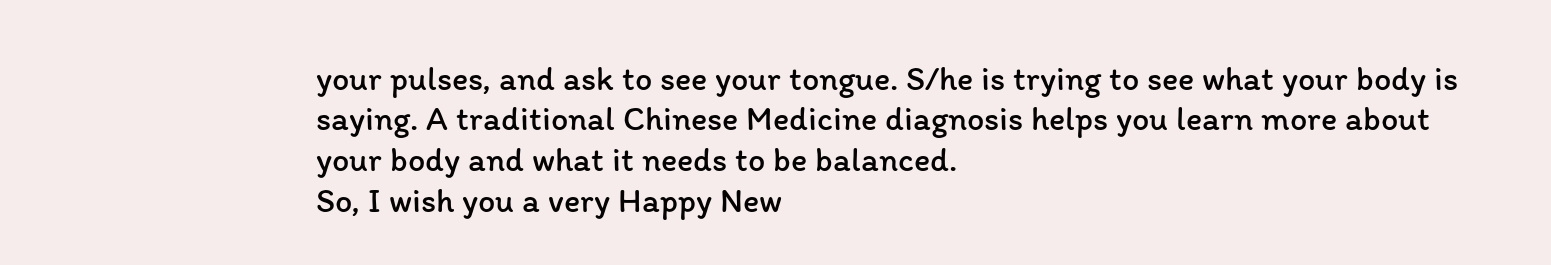your pulses, and ask to see your tongue. S/he is trying to see what your body is saying. A traditional Chinese Medicine diagnosis helps you learn more about your body and what it needs to be balanced.
So, I wish you a very Happy New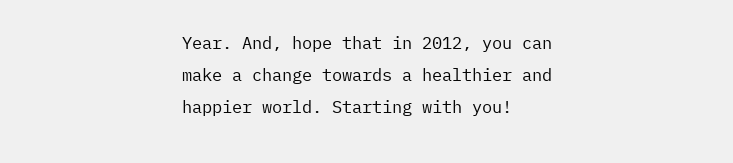Year. And, hope that in 2012, you can make a change towards a healthier and happier world. Starting with you!